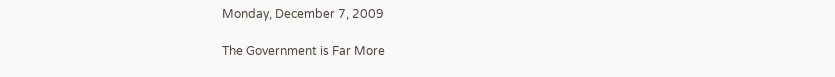Monday, December 7, 2009

The Government is Far More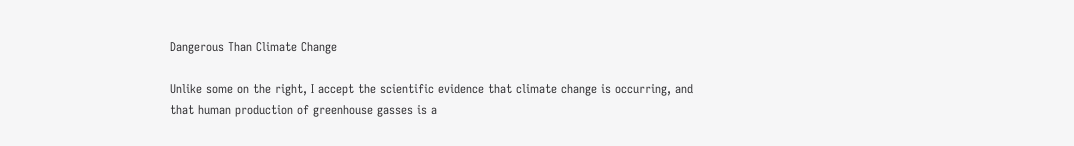Dangerous Than Climate Change

Unlike some on the right, I accept the scientific evidence that climate change is occurring, and that human production of greenhouse gasses is a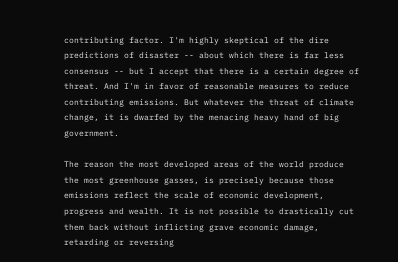contributing factor. I'm highly skeptical of the dire predictions of disaster -- about which there is far less consensus -- but I accept that there is a certain degree of threat. And I'm in favor of reasonable measures to reduce contributing emissions. But whatever the threat of climate change, it is dwarfed by the menacing heavy hand of big government.

The reason the most developed areas of the world produce the most greenhouse gasses, is precisely because those emissions reflect the scale of economic development, progress and wealth. It is not possible to drastically cut them back without inflicting grave economic damage, retarding or reversing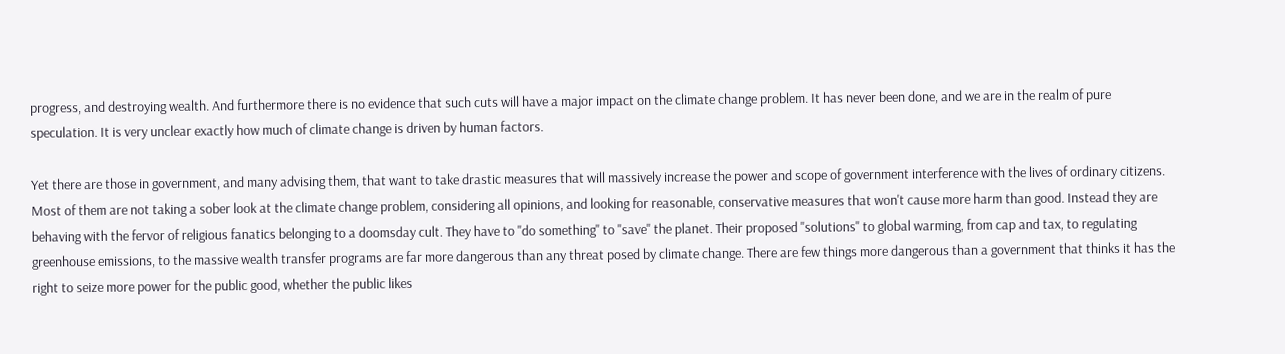progress, and destroying wealth. And furthermore there is no evidence that such cuts will have a major impact on the climate change problem. It has never been done, and we are in the realm of pure speculation. It is very unclear exactly how much of climate change is driven by human factors.

Yet there are those in government, and many advising them, that want to take drastic measures that will massively increase the power and scope of government interference with the lives of ordinary citizens. Most of them are not taking a sober look at the climate change problem, considering all opinions, and looking for reasonable, conservative measures that won't cause more harm than good. Instead they are behaving with the fervor of religious fanatics belonging to a doomsday cult. They have to "do something" to "save" the planet. Their proposed "solutions" to global warming, from cap and tax, to regulating greenhouse emissions, to the massive wealth transfer programs are far more dangerous than any threat posed by climate change. There are few things more dangerous than a government that thinks it has the right to seize more power for the public good, whether the public likes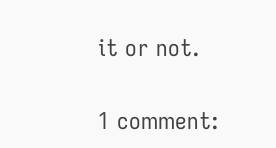it or not.

1 comment: